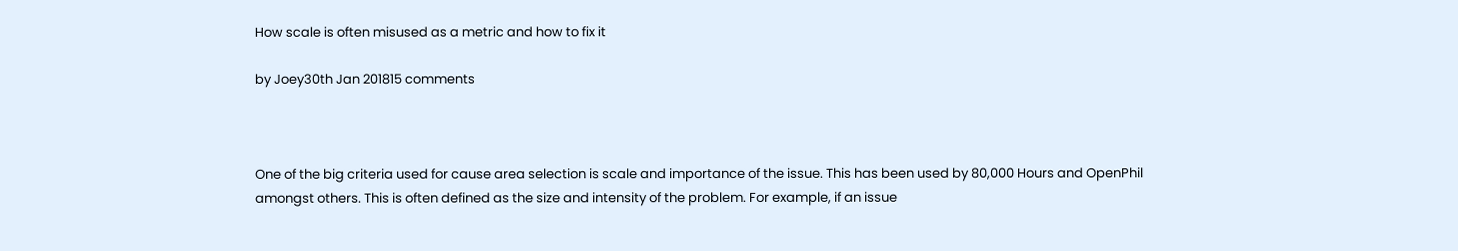How scale is often misused as a metric and how to fix it

by Joey30th Jan 201815 comments



One of the big criteria used for cause area selection is scale and importance of the issue. This has been used by 80,000 Hours and OpenPhil amongst others. This is often defined as the size and intensity of the problem. For example, if an issue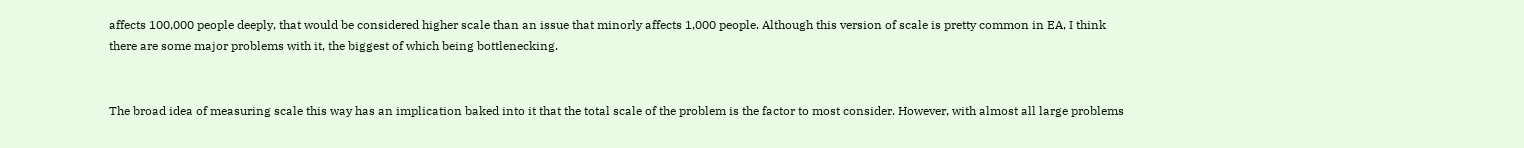affects 100,000 people deeply, that would be considered higher scale than an issue that minorly affects 1,000 people. Although this version of scale is pretty common in EA, I think there are some major problems with it, the biggest of which being bottlenecking.


The broad idea of measuring scale this way has an implication baked into it that the total scale of the problem is the factor to most consider. However, with almost all large problems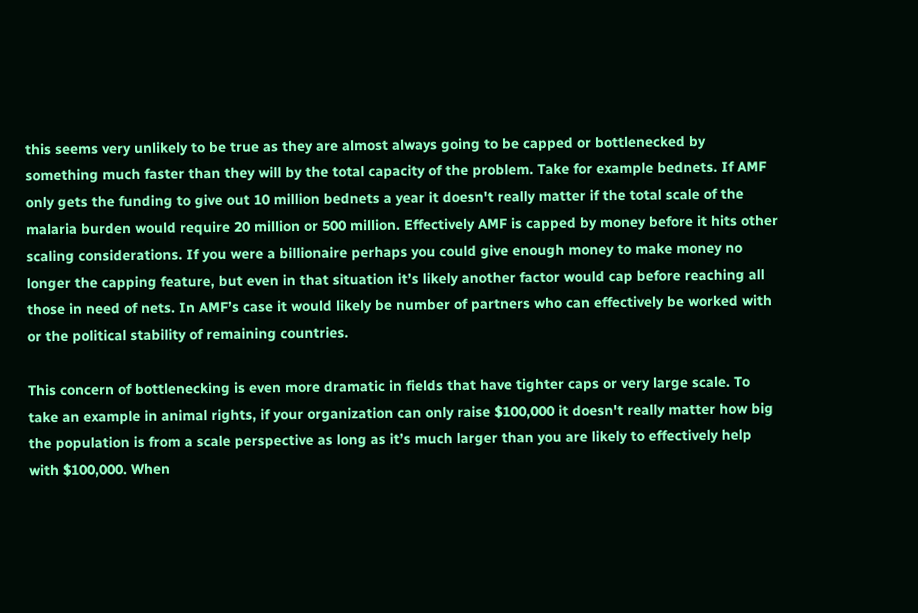this seems very unlikely to be true as they are almost always going to be capped or bottlenecked by something much faster than they will by the total capacity of the problem. Take for example bednets. If AMF only gets the funding to give out 10 million bednets a year it doesn't really matter if the total scale of the malaria burden would require 20 million or 500 million. Effectively AMF is capped by money before it hits other scaling considerations. If you were a billionaire perhaps you could give enough money to make money no longer the capping feature, but even in that situation it’s likely another factor would cap before reaching all those in need of nets. In AMF’s case it would likely be number of partners who can effectively be worked with or the political stability of remaining countries.

This concern of bottlenecking is even more dramatic in fields that have tighter caps or very large scale. To take an example in animal rights, if your organization can only raise $100,000 it doesn't really matter how big the population is from a scale perspective as long as it’s much larger than you are likely to effectively help with $100,000. When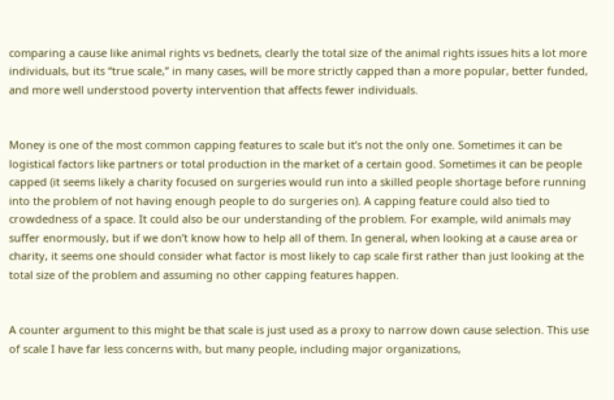comparing a cause like animal rights vs bednets, clearly the total size of the animal rights issues hits a lot more individuals, but its “true scale,” in many cases, will be more strictly capped than a more popular, better funded, and more well understood poverty intervention that affects fewer individuals.


Money is one of the most common capping features to scale but it’s not the only one. Sometimes it can be logistical factors like partners or total production in the market of a certain good. Sometimes it can be people capped (it seems likely a charity focused on surgeries would run into a skilled people shortage before running into the problem of not having enough people to do surgeries on). A capping feature could also tied to crowdedness of a space. It could also be our understanding of the problem. For example, wild animals may suffer enormously, but if we don’t know how to help all of them. In general, when looking at a cause area or charity, it seems one should consider what factor is most likely to cap scale first rather than just looking at the total size of the problem and assuming no other capping features happen.


A counter argument to this might be that scale is just used as a proxy to narrow down cause selection. This use of scale I have far less concerns with, but many people, including major organizations,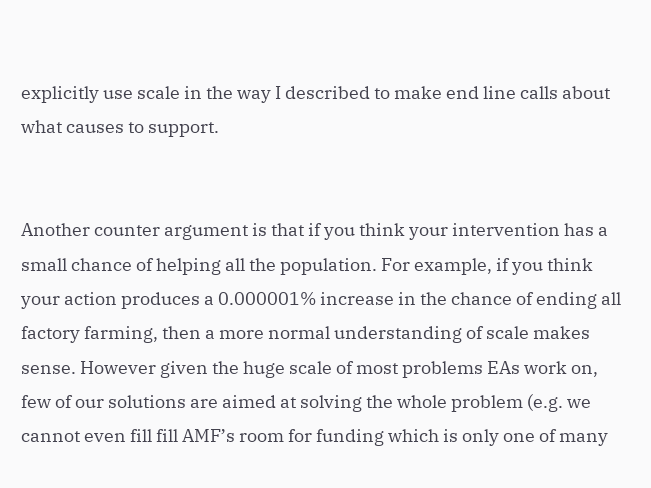explicitly use scale in the way I described to make end line calls about what causes to support.


Another counter argument is that if you think your intervention has a small chance of helping all the population. For example, if you think your action produces a 0.000001% increase in the chance of ending all factory farming, then a more normal understanding of scale makes sense. However given the huge scale of most problems EAs work on, few of our solutions are aimed at solving the whole problem (e.g. we cannot even fill fill AMF’s room for funding which is only one of many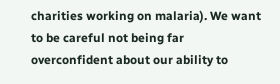charities working on malaria). We want to be careful not being far overconfident about our ability to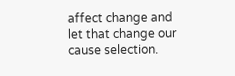affect change and let that change our cause selection.